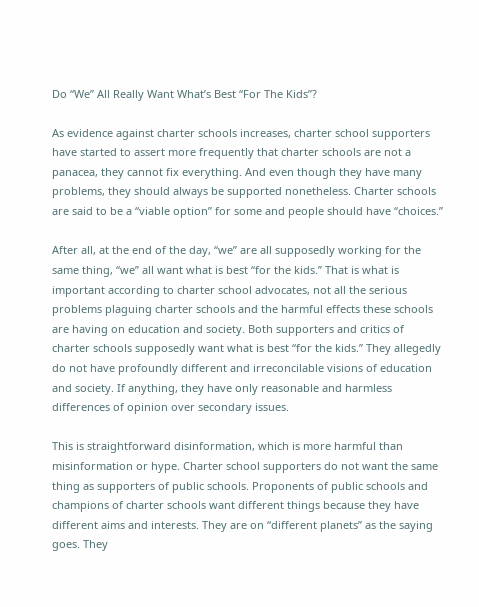Do “We” All Really Want What’s Best “For The Kids”?

As evidence against charter schools increases, charter school supporters have started to assert more frequently that charter schools are not a panacea, they cannot fix everything. And even though they have many problems, they should always be supported nonetheless. Charter schools are said to be a “viable option” for some and people should have “choices.”

After all, at the end of the day, “we” are all supposedly working for the same thing, “we” all want what is best “for the kids.” That is what is important according to charter school advocates, not all the serious problems plaguing charter schools and the harmful effects these schools are having on education and society. Both supporters and critics of charter schools supposedly want what is best “for the kids.” They allegedly do not have profoundly different and irreconcilable visions of education and society. If anything, they have only reasonable and harmless differences of opinion over secondary issues.

This is straightforward disinformation, which is more harmful than misinformation or hype. Charter school supporters do not want the same thing as supporters of public schools. Proponents of public schools and champions of charter schools want different things because they have different aims and interests. They are on “different planets” as the saying goes. They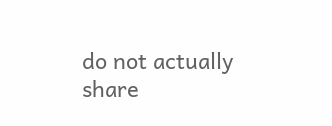do not actually share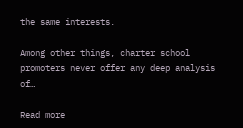the same interests.

Among other things, charter school promoters never offer any deep analysis of…

Read more